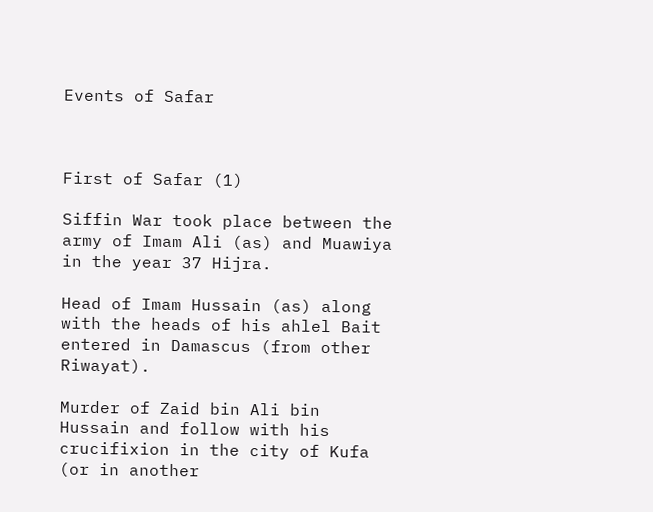Events of Safar



First of Safar (1)

Siffin War took place between the army of Imam Ali (as) and Muawiya in the year 37 Hijra.

Head of Imam Hussain (as) along with the heads of his ahlel Bait entered in Damascus (from other Riwayat).

Murder of Zaid bin Ali bin Hussain and follow with his crucifixion in the city of Kufa (or in another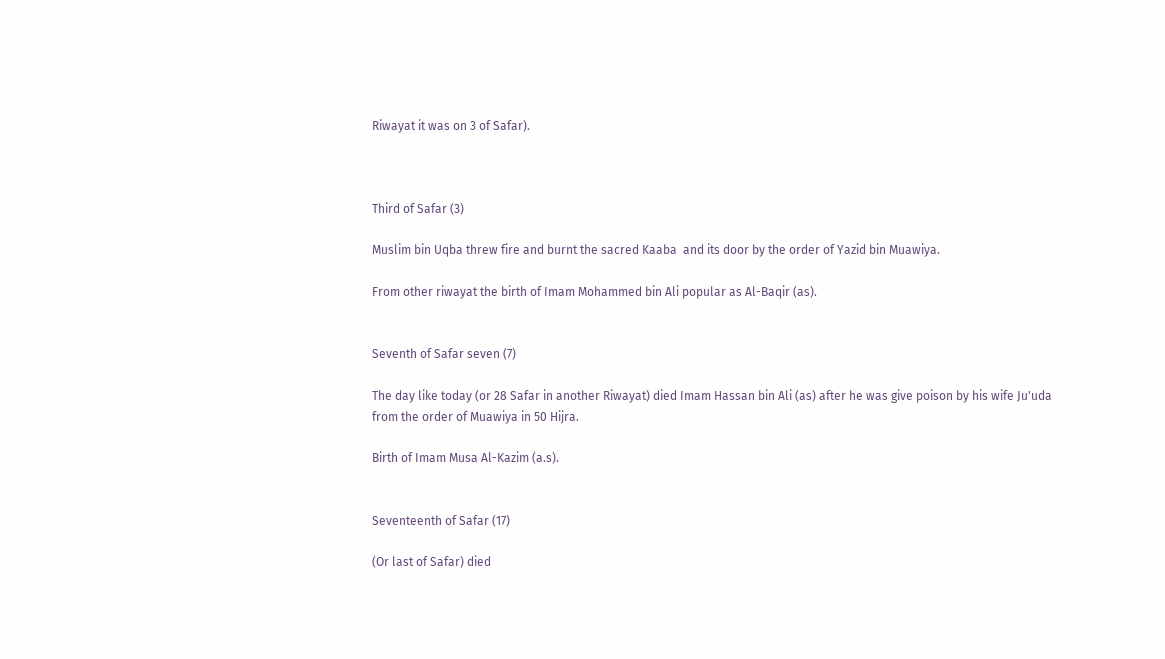Riwayat it was on 3 of Safar).



Third of Safar (3)

Muslim bin Uqba threw fire and burnt the sacred Kaaba  and its door by the order of Yazid bin Muawiya.

From other riwayat the birth of Imam Mohammed bin Ali popular as Al-Baqir (as).


Seventh of Safar seven (7)

The day like today (or 28 Safar in another Riwayat) died Imam Hassan bin Ali (as) after he was give poison by his wife Ju'uda from the order of Muawiya in 50 Hijra.

Birth of Imam Musa Al-Kazim (a.s).


Seventeenth of Safar (17)

(Or last of Safar) died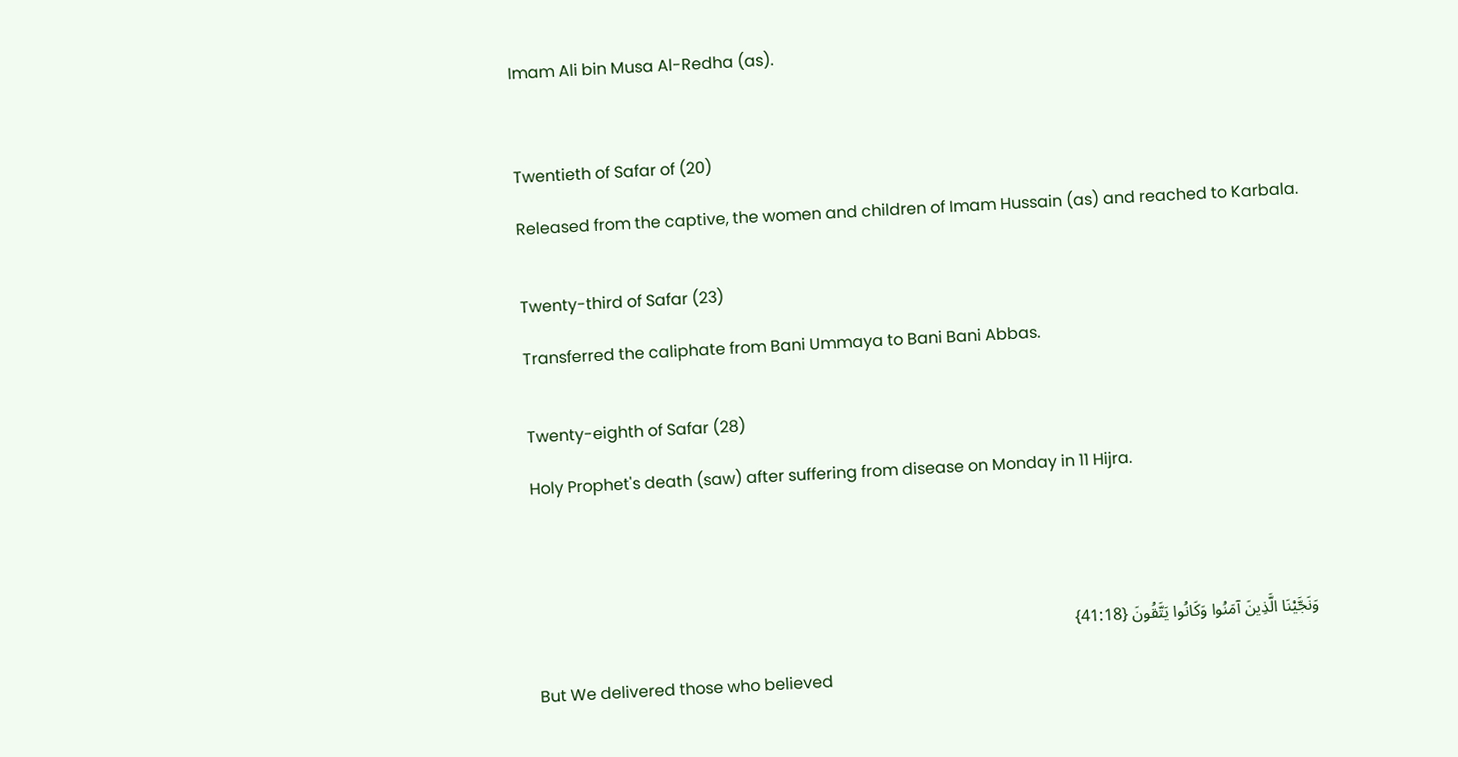Imam Ali bin Musa Al-Redha (as).



Twentieth of Safar of (20)

Released from the captive, the women and children of Imam Hussain (as) and reached to Karbala.


Twenty-third of Safar (23)

Transferred the caliphate from Bani Ummaya to Bani Bani Abbas.


Twenty-eighth of Safar (28)

Holy Prophet's death (saw) after suffering from disease on Monday in 11 Hijra.





وَنَجَّيْنَا الَّذِينَ آمَنُوا وَكَانُوا يَتَّقُونَ {41:18}

But We delivered those who believed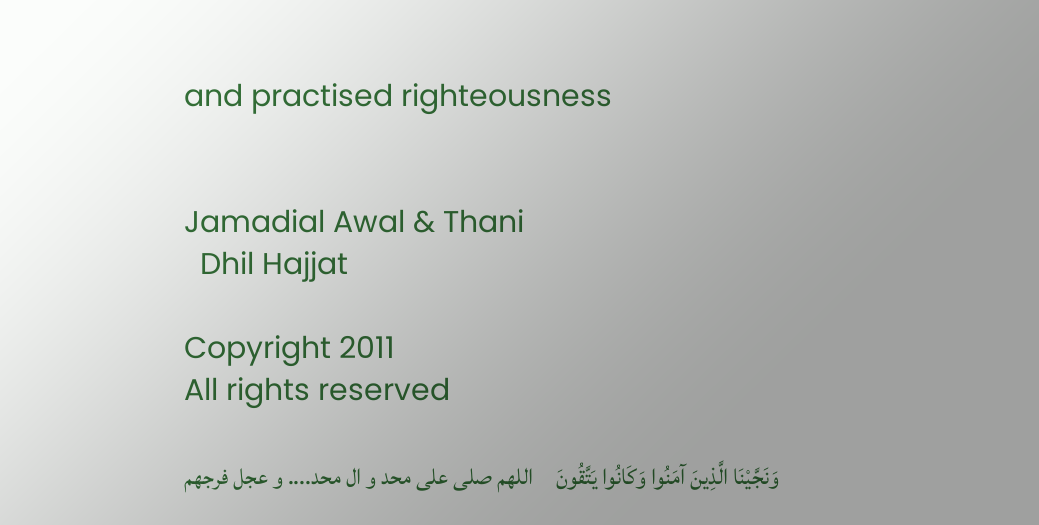and practised righteousness


Jamadial Awal & Thani
  Dhil Hajjat

Copyright 2011
All rights reserved

وَنَجَّيْنَا الَّذِينَ آمَنُوا وَكَانُوا يَتَّقُونَ     اللهم صلى على محد و ال محد.... و عجل فرجهم